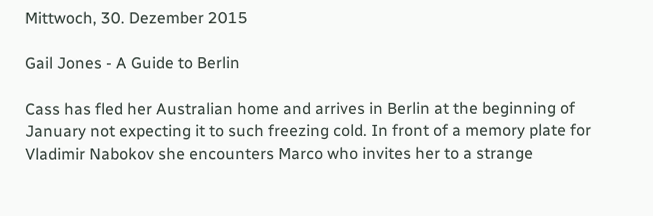Mittwoch, 30. Dezember 2015

Gail Jones - A Guide to Berlin

Cass has fled her Australian home and arrives in Berlin at the beginning of January not expecting it to such freezing cold. In front of a memory plate for Vladimir Nabokov she encounters Marco who invites her to a strange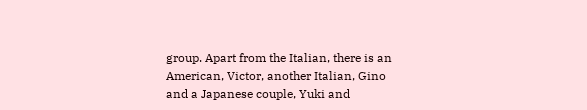group. Apart from the Italian, there is an American, Victor, another Italian, Gino and a Japanese couple, Yuki and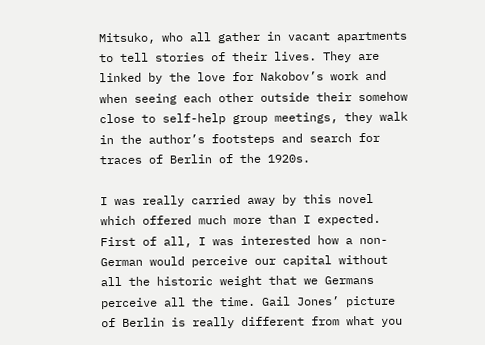Mitsuko, who all gather in vacant apartments to tell stories of their lives. They are linked by the love for Nakobov’s work and when seeing each other outside their somehow close to self-help group meetings, they walk in the author’s footsteps and search for traces of Berlin of the 1920s.

I was really carried away by this novel which offered much more than I expected. First of all, I was interested how a non-German would perceive our capital without all the historic weight that we Germans perceive all the time. Gail Jones’ picture of Berlin is really different from what you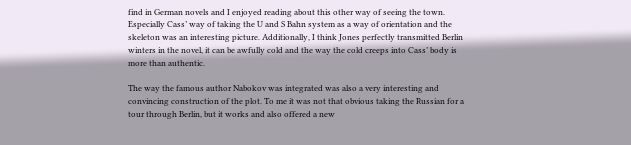find in German novels and I enjoyed reading about this other way of seeing the town. Especially Cass’ way of taking the U and S Bahn system as a way of orientation and the skeleton was an interesting picture. Additionally, I think Jones perfectly transmitted Berlin winters in the novel, it can be awfully cold and the way the cold creeps into Cass’ body is more than authentic.

The way the famous author Nabokov was integrated was also a very interesting and convincing construction of the plot. To me it was not that obvious taking the Russian for a tour through Berlin, but it works and also offered a new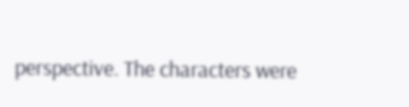perspective. The characters were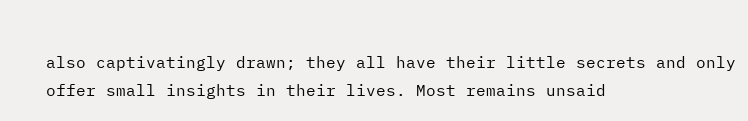also captivatingly drawn; they all have their little secrets and only offer small insights in their lives. Most remains unsaid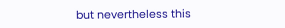but nevertheless this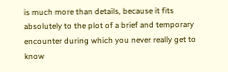is much more than details, because it fits absolutely to the plot of a brief and temporary encounter during which you never really get to know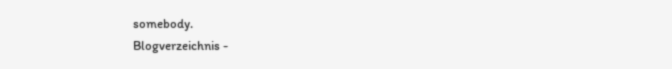somebody.
Blogverzeichnis -